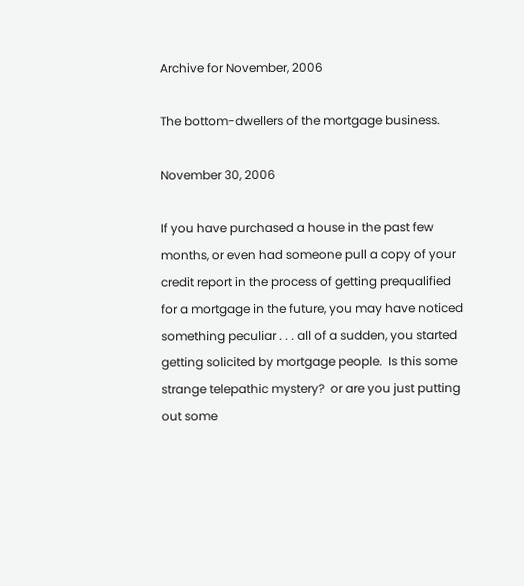Archive for November, 2006

The bottom-dwellers of the mortgage business.

November 30, 2006

If you have purchased a house in the past few months, or even had someone pull a copy of your credit report in the process of getting prequalified for a mortgage in the future, you may have noticed something peculiar . . . all of a sudden, you started getting solicited by mortgage people.  Is this some strange telepathic mystery?  or are you just putting out some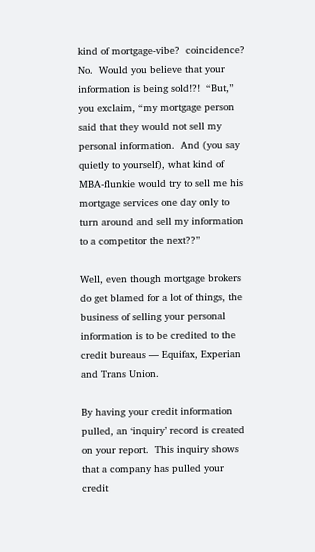kind of mortgage-vibe?  coincidence?  No.  Would you believe that your information is being sold!?!  “But,” you exclaim, “my mortgage person said that they would not sell my personal information.  And (you say quietly to yourself), what kind of MBA-flunkie would try to sell me his mortgage services one day only to turn around and sell my information to a competitor the next??”

Well, even though mortgage brokers do get blamed for a lot of things, the business of selling your personal information is to be credited to the credit bureaus — Equifax, Experian and Trans Union.

By having your credit information pulled, an ‘inquiry’ record is created on your report.  This inquiry shows that a company has pulled your credit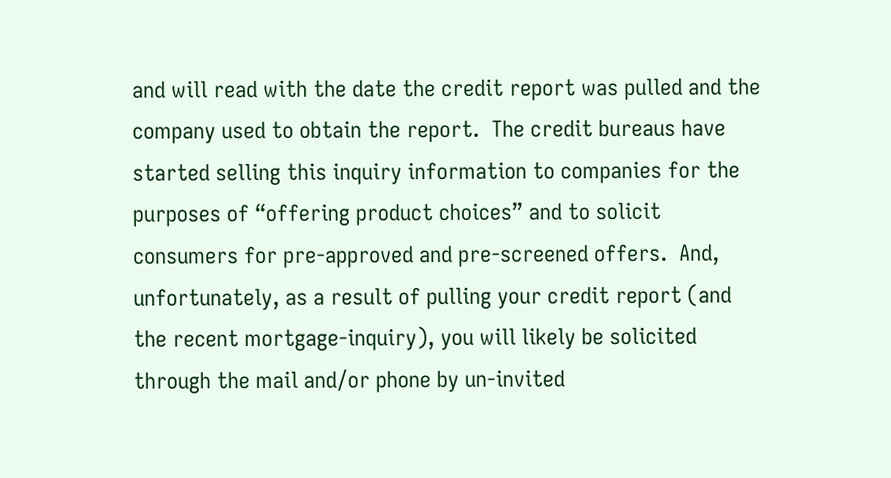and will read with the date the credit report was pulled and the company used to obtain the report.  The credit bureaus have started selling this inquiry information to companies for the purposes of “offering product choices” and to solicit consumers for pre-approved and pre-screened offers.  And, unfortunately, as a result of pulling your credit report (and the recent mortgage-inquiry), you will likely be solicited through the mail and/or phone by un-invited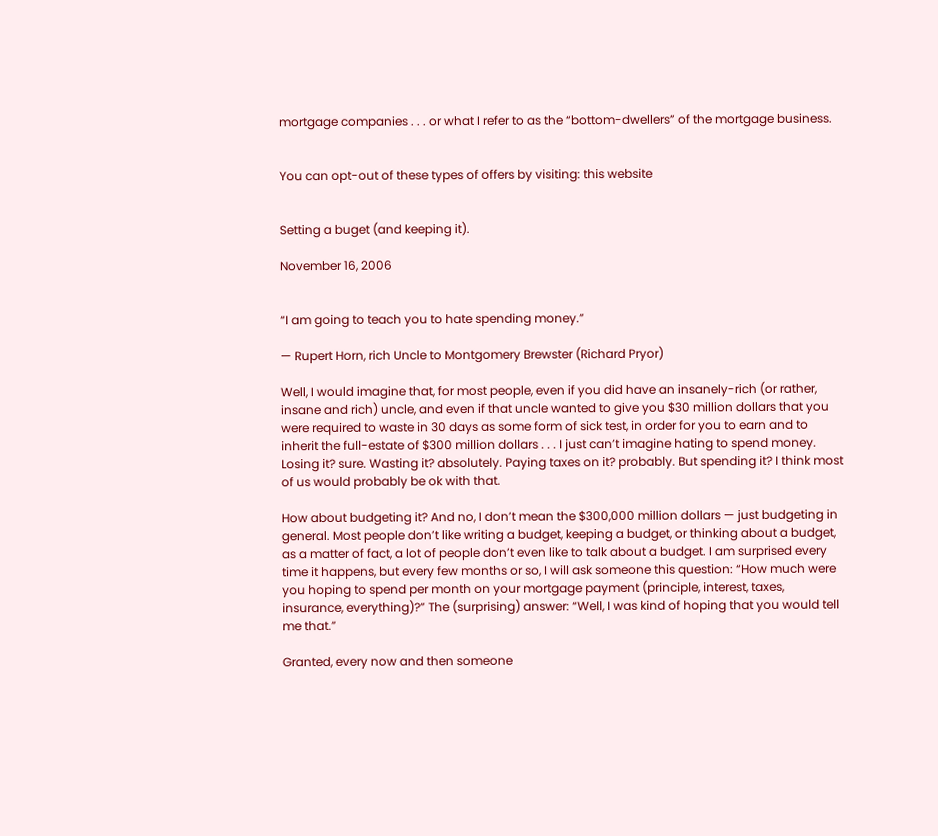mortgage companies . . . or what I refer to as the “bottom-dwellers” of the mortgage business.


You can opt-out of these types of offers by visiting: this website


Setting a buget (and keeping it).

November 16, 2006


“I am going to teach you to hate spending money.”

— Rupert Horn, rich Uncle to Montgomery Brewster (Richard Pryor)

Well, I would imagine that, for most people, even if you did have an insanely-rich (or rather, insane and rich) uncle, and even if that uncle wanted to give you $30 million dollars that you were required to waste in 30 days as some form of sick test, in order for you to earn and to inherit the full-estate of $300 million dollars . . . I just can’t imagine hating to spend money. Losing it? sure. Wasting it? absolutely. Paying taxes on it? probably. But spending it? I think most of us would probably be ok with that.

How about budgeting it? And no, I don’t mean the $300,000 million dollars — just budgeting in general. Most people don’t like writing a budget, keeping a budget, or thinking about a budget, as a matter of fact, a lot of people don’t even like to talk about a budget. I am surprised every time it happens, but every few months or so, I will ask someone this question: “How much were you hoping to spend per month on your mortgage payment (principle, interest, taxes, insurance, everything)?” The (surprising) answer: “Well, I was kind of hoping that you would tell me that.”

Granted, every now and then someone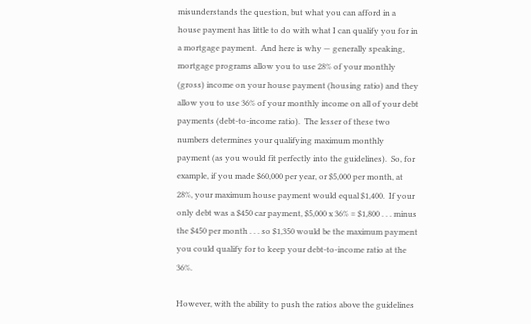misunderstands the question, but what you can afford in a house payment has little to do with what I can qualify you for in a mortgage payment.  And here is why — generally speaking, mortgage programs allow you to use 28% of your monthly (gross) income on your house payment (housing ratio) and they allow you to use 36% of your monthly income on all of your debt payments (debt-to-income ratio).  The lesser of these two numbers determines your qualifying maximum monthly payment (as you would fit perfectly into the guidelines).  So, for example, if you made $60,000 per year, or $5,000 per month, at 28%, your maximum house payment would equal $1,400.  If your only debt was a $450 car payment, $5,000 x 36% = $1,800 . . . minus the $450 per month . . . so $1,350 would be the maximum payment you could qualify for to keep your debt-to-income ratio at the 36%.

However, with the ability to push the ratios above the guidelines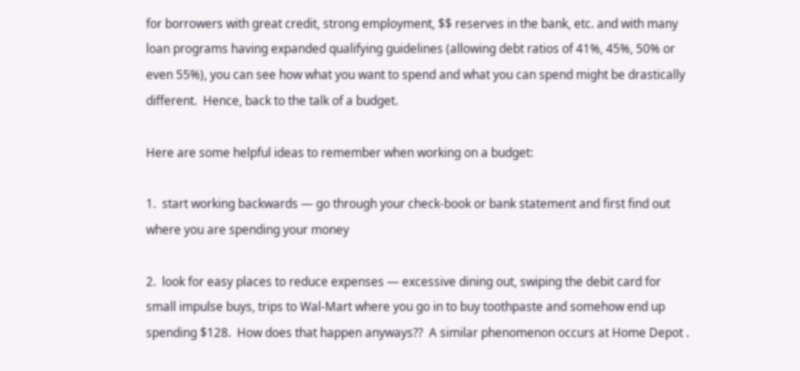for borrowers with great credit, strong employment, $$ reserves in the bank, etc. and with many loan programs having expanded qualifying guidelines (allowing debt ratios of 41%, 45%, 50% or even 55%), you can see how what you want to spend and what you can spend might be drastically different.  Hence, back to the talk of a budget.

Here are some helpful ideas to remember when working on a budget:

1.  start working backwards — go through your check-book or bank statement and first find out where you are spending your money

2.  look for easy places to reduce expenses — excessive dining out, swiping the debit card for small impulse buys, trips to Wal-Mart where you go in to buy toothpaste and somehow end up spending $128.  How does that happen anyways??  A similar phenomenon occurs at Home Depot .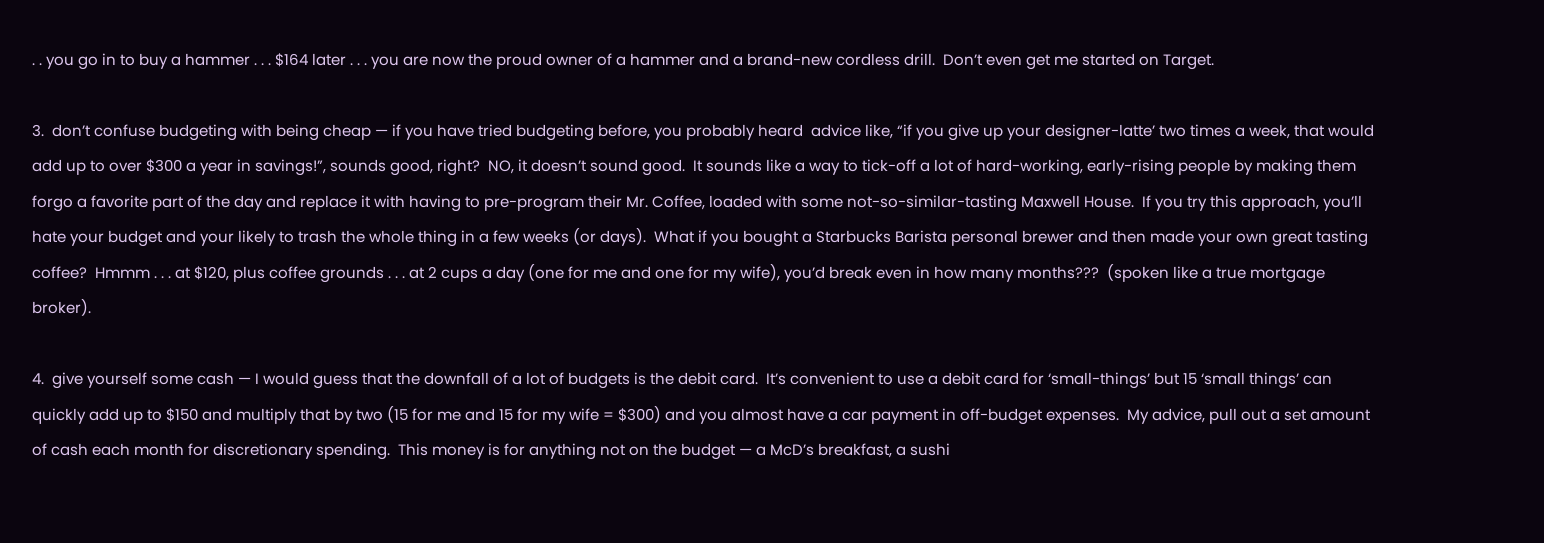. . you go in to buy a hammer . . . $164 later . . . you are now the proud owner of a hammer and a brand-new cordless drill.  Don’t even get me started on Target.

3.  don’t confuse budgeting with being cheap — if you have tried budgeting before, you probably heard  advice like, “if you give up your designer-latte’ two times a week, that would add up to over $300 a year in savings!”, sounds good, right?  NO, it doesn’t sound good.  It sounds like a way to tick-off a lot of hard-working, early-rising people by making them forgo a favorite part of the day and replace it with having to pre-program their Mr. Coffee, loaded with some not-so-similar-tasting Maxwell House.  If you try this approach, you’ll hate your budget and your likely to trash the whole thing in a few weeks (or days).  What if you bought a Starbucks Barista personal brewer and then made your own great tasting coffee?  Hmmm . . . at $120, plus coffee grounds . . . at 2 cups a day (one for me and one for my wife), you’d break even in how many months???  (spoken like a true mortgage broker).

4.  give yourself some cash — I would guess that the downfall of a lot of budgets is the debit card.  It’s convenient to use a debit card for ‘small-things’ but 15 ‘small things’ can quickly add up to $150 and multiply that by two (15 for me and 15 for my wife = $300) and you almost have a car payment in off-budget expenses.  My advice, pull out a set amount of cash each month for discretionary spending.  This money is for anything not on the budget — a McD’s breakfast, a sushi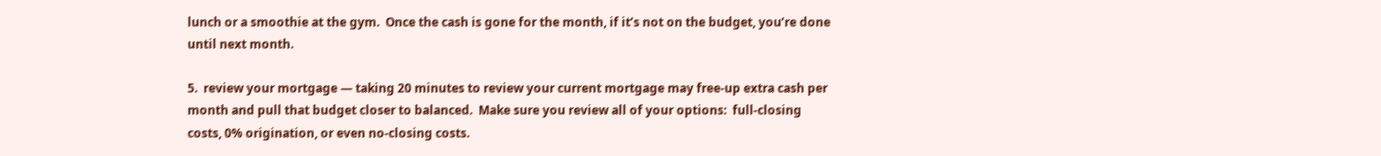lunch or a smoothie at the gym.  Once the cash is gone for the month, if it’s not on the budget, you’re done until next month.

5.  review your mortgage — taking 20 minutes to review your current mortgage may free-up extra cash per month and pull that budget closer to balanced.  Make sure you review all of your options:  full-closing costs, 0% origination, or even no-closing costs.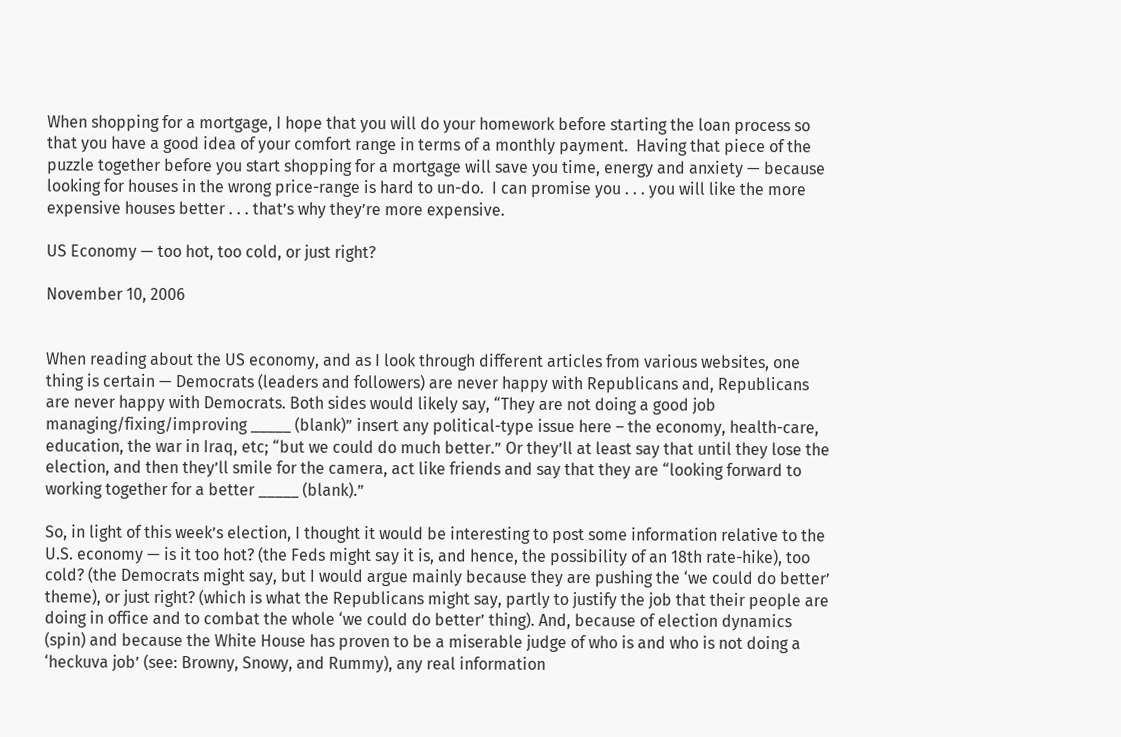When shopping for a mortgage, I hope that you will do your homework before starting the loan process so that you have a good idea of your comfort range in terms of a monthly payment.  Having that piece of the puzzle together before you start shopping for a mortgage will save you time, energy and anxiety — because looking for houses in the wrong price-range is hard to un-do.  I can promise you . . . you will like the more expensive houses better . . . that’s why they’re more expensive.

US Economy — too hot, too cold, or just right?

November 10, 2006


When reading about the US economy, and as I look through different articles from various websites, one thing is certain — Democrats (leaders and followers) are never happy with Republicans and, Republicans are never happy with Democrats. Both sides would likely say, “They are not doing a good job managing/fixing/improving _____ (blank)” insert any political-type issue here – the economy, health-care, education, the war in Iraq, etc; “but we could do much better.” Or they’ll at least say that until they lose the election, and then they’ll smile for the camera, act like friends and say that they are “looking forward to working together for a better _____ (blank).”

So, in light of this week’s election, I thought it would be interesting to post some information relative to the U.S. economy — is it too hot? (the Feds might say it is, and hence, the possibility of an 18th rate-hike), too cold? (the Democrats might say, but I would argue mainly because they are pushing the ‘we could do better’ theme), or just right? (which is what the Republicans might say, partly to justify the job that their people are doing in office and to combat the whole ‘we could do better’ thing). And, because of election dynamics (spin) and because the White House has proven to be a miserable judge of who is and who is not doing a ‘heckuva job’ (see: Browny, Snowy, and Rummy), any real information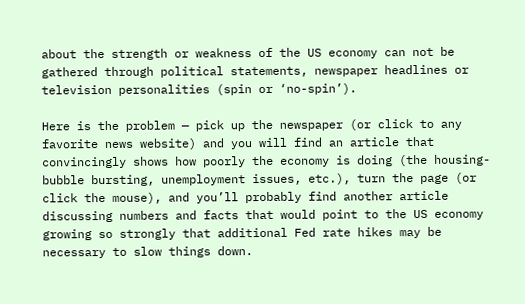about the strength or weakness of the US economy can not be gathered through political statements, newspaper headlines or television personalities (spin or ‘no-spin’).

Here is the problem — pick up the newspaper (or click to any favorite news website) and you will find an article that convincingly shows how poorly the economy is doing (the housing-bubble bursting, unemployment issues, etc.), turn the page (or click the mouse), and you’ll probably find another article discussing numbers and facts that would point to the US economy growing so strongly that additional Fed rate hikes may be necessary to slow things down.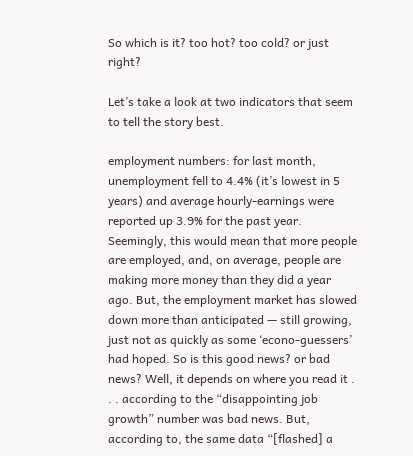So which is it? too hot? too cold? or just right?

Let’s take a look at two indicators that seem to tell the story best.

employment numbers: for last month, unemployment fell to 4.4% (it’s lowest in 5 years) and average hourly-earnings were reported up 3.9% for the past year. Seemingly, this would mean that more people are employed, and, on average, people are making more money than they did a year ago. But, the employment market has slowed down more than anticipated — still growing, just not as quickly as some ‘econo-guessers’ had hoped. So is this good news? or bad news? Well, it depends on where you read it . . . according to the “disappointing job growth” number was bad news. But, according to, the same data “[flashed] a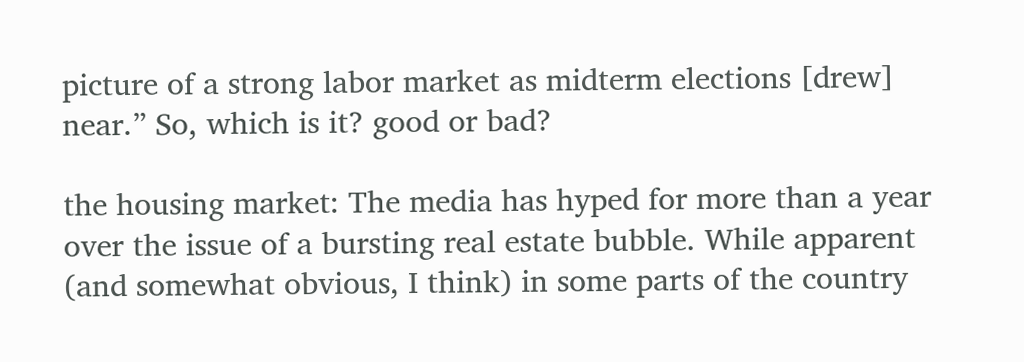picture of a strong labor market as midterm elections [drew] near.” So, which is it? good or bad?

the housing market: The media has hyped for more than a year over the issue of a bursting real estate bubble. While apparent (and somewhat obvious, I think) in some parts of the country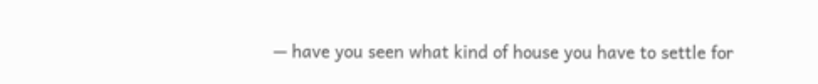— have you seen what kind of house you have to settle for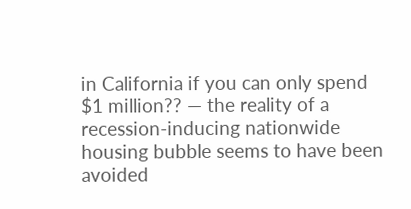in California if you can only spend $1 million?? — the reality of a recession-inducing nationwide housing bubble seems to have been avoided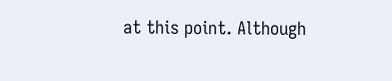at this point. Although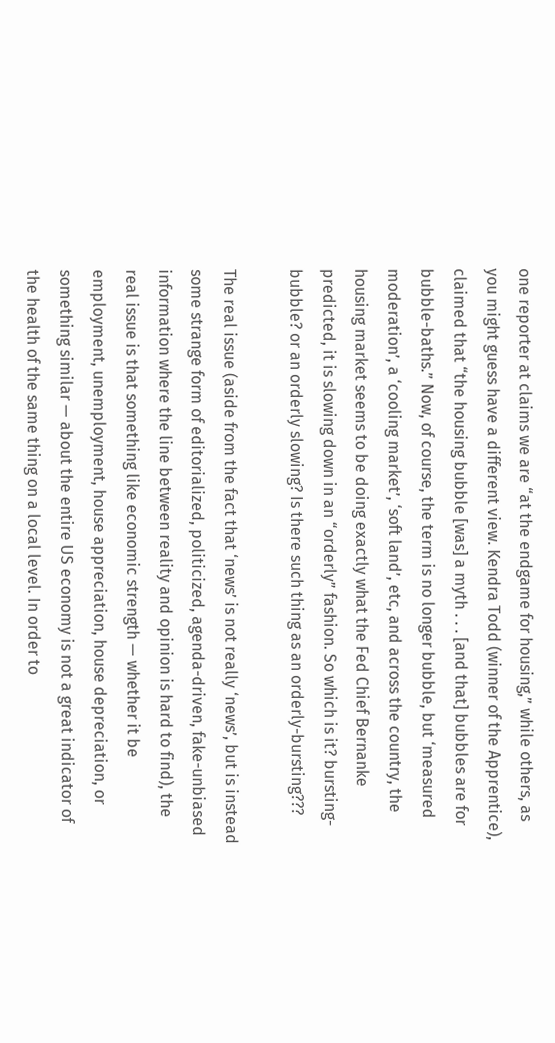one reporter at claims we are “at the endgame for housing,” while others, as you might guess have a different view. Kendra Todd (winner of the Apprentice), claimed that “the housing bubble [was] a myth . . . [and that] bubbles are for bubble-baths.” Now, of course, the term is no longer bubble, but ‘measured moderation’, a ‘cooling market’, ‘soft land’, etc, and across the country, the housing market seems to be doing exactly what the Fed Chief Bernanke predicted, it is slowing down in an “orderly” fashion. So which is it? bursting-bubble? or an orderly slowing? Is there such thing as an orderly-bursting???

The real issue (aside from the fact that ‘news’ is not really ‘news’, but is instead some strange form of editorialized, politicized, agenda-driven, fake-unbiased information where the line between reality and opinion is hard to find), the real issue is that something like economic strength — whether it be employment, unemployment, house appreciation, house depreciation, or something similar — about the entire US economy is not a great indicator of the health of the same thing on a local level. In order to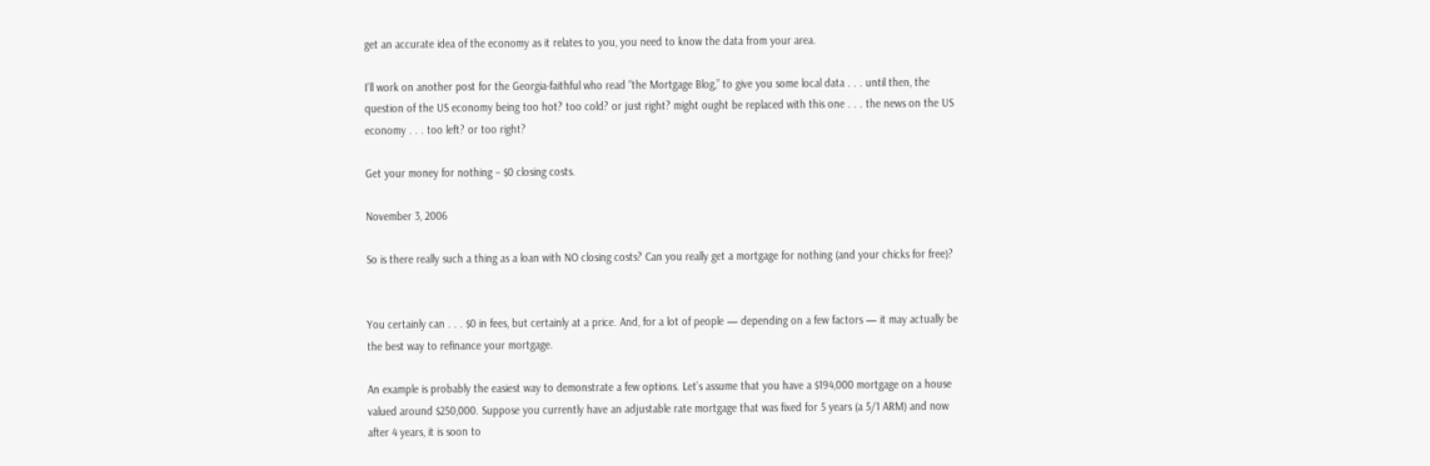get an accurate idea of the economy as it relates to you, you need to know the data from your area.

I’ll work on another post for the Georgia-faithful who read “the Mortgage Blog,” to give you some local data . . . until then, the question of the US economy being too hot? too cold? or just right? might ought be replaced with this one . . . the news on the US economy . . . too left? or too right?

Get your money for nothing – $0 closing costs.

November 3, 2006

So is there really such a thing as a loan with NO closing costs? Can you really get a mortgage for nothing (and your chicks for free)?


You certainly can . . . $0 in fees, but certainly at a price. And, for a lot of people — depending on a few factors — it may actually be the best way to refinance your mortgage.

An example is probably the easiest way to demonstrate a few options. Let’s assume that you have a $194,000 mortgage on a house valued around $250,000. Suppose you currently have an adjustable rate mortgage that was fixed for 5 years (a 5/1 ARM) and now after 4 years, it is soon to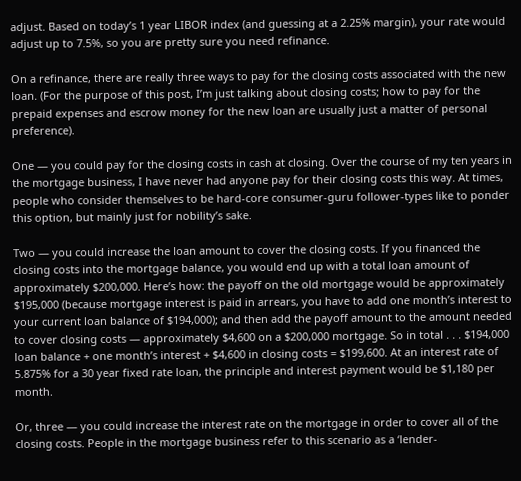adjust. Based on today’s 1 year LIBOR index (and guessing at a 2.25% margin), your rate would adjust up to 7.5%, so you are pretty sure you need refinance.

On a refinance, there are really three ways to pay for the closing costs associated with the new loan. (For the purpose of this post, I’m just talking about closing costs; how to pay for the prepaid expenses and escrow money for the new loan are usually just a matter of personal preference).

One — you could pay for the closing costs in cash at closing. Over the course of my ten years in the mortgage business, I have never had anyone pay for their closing costs this way. At times, people who consider themselves to be hard-core consumer-guru follower-types like to ponder this option, but mainly just for nobility’s sake.

Two — you could increase the loan amount to cover the closing costs. If you financed the closing costs into the mortgage balance, you would end up with a total loan amount of approximately $200,000. Here’s how: the payoff on the old mortgage would be approximately $195,000 (because mortgage interest is paid in arrears, you have to add one month’s interest to your current loan balance of $194,000); and then add the payoff amount to the amount needed to cover closing costs — approximately $4,600 on a $200,000 mortgage. So in total . . . $194,000 loan balance + one month’s interest + $4,600 in closing costs = $199,600. At an interest rate of 5.875% for a 30 year fixed rate loan, the principle and interest payment would be $1,180 per month.

Or, three — you could increase the interest rate on the mortgage in order to cover all of the closing costs. People in the mortgage business refer to this scenario as a ‘lender-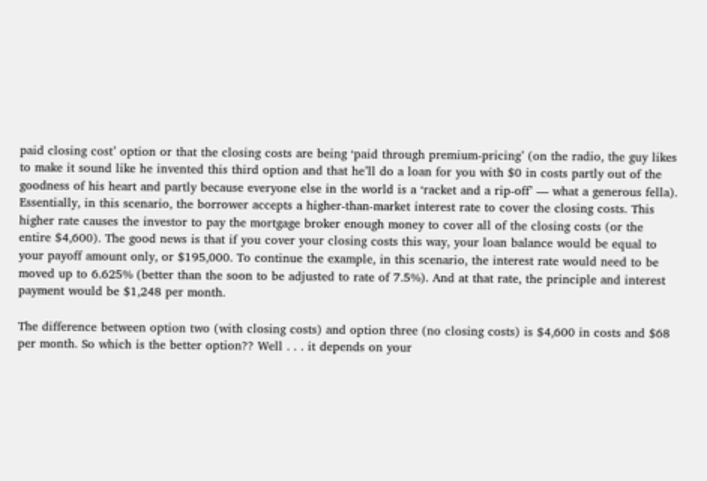paid closing cost’ option or that the closing costs are being ‘paid through premium-pricing’ (on the radio, the guy likes to make it sound like he invented this third option and that he’ll do a loan for you with $0 in costs partly out of the goodness of his heart and partly because everyone else in the world is a ‘racket and a rip-off’ — what a generous fella). Essentially, in this scenario, the borrower accepts a higher-than-market interest rate to cover the closing costs. This higher rate causes the investor to pay the mortgage broker enough money to cover all of the closing costs (or the entire $4,600). The good news is that if you cover your closing costs this way, your loan balance would be equal to your payoff amount only, or $195,000. To continue the example, in this scenario, the interest rate would need to be moved up to 6.625% (better than the soon to be adjusted to rate of 7.5%). And at that rate, the principle and interest payment would be $1,248 per month.

The difference between option two (with closing costs) and option three (no closing costs) is $4,600 in costs and $68 per month. So which is the better option?? Well . . . it depends on your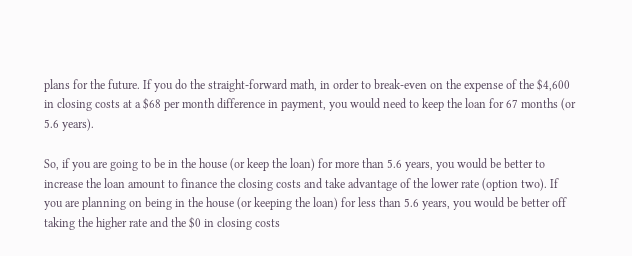plans for the future. If you do the straight-forward math, in order to break-even on the expense of the $4,600 in closing costs at a $68 per month difference in payment, you would need to keep the loan for 67 months (or 5.6 years).

So, if you are going to be in the house (or keep the loan) for more than 5.6 years, you would be better to increase the loan amount to finance the closing costs and take advantage of the lower rate (option two). If you are planning on being in the house (or keeping the loan) for less than 5.6 years, you would be better off taking the higher rate and the $0 in closing costs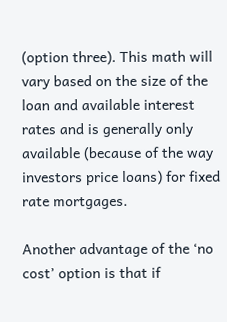(option three). This math will vary based on the size of the loan and available interest rates and is generally only available (because of the way investors price loans) for fixed rate mortgages.

Another advantage of the ‘no cost’ option is that if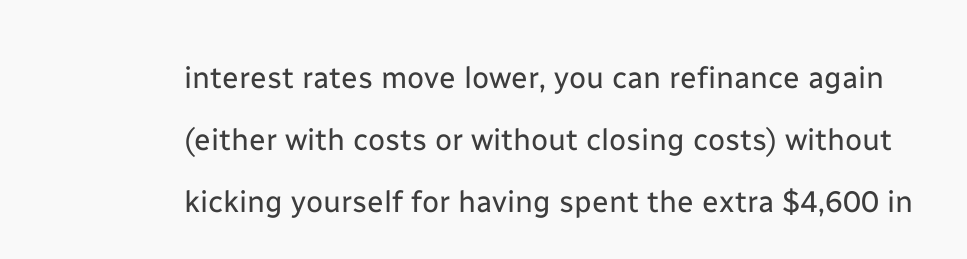interest rates move lower, you can refinance again (either with costs or without closing costs) without kicking yourself for having spent the extra $4,600 in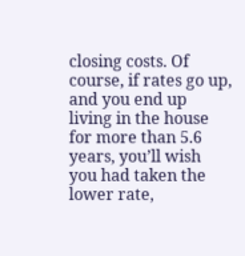closing costs. Of course, if rates go up, and you end up living in the house for more than 5.6 years, you’ll wish you had taken the lower rate,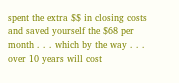spent the extra $$ in closing costs and saved yourself the $68 per month . . . which by the way . . . over 10 years will cost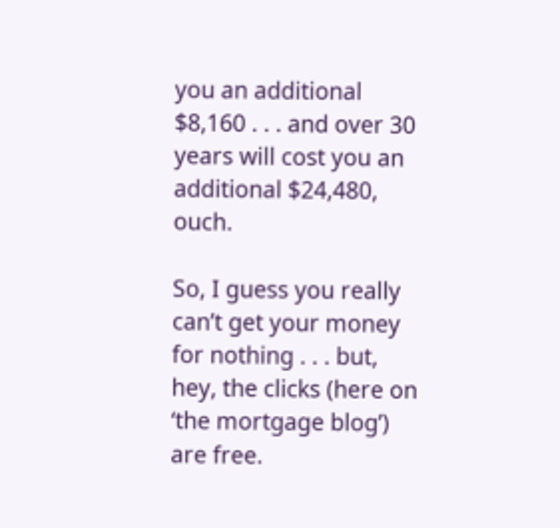you an additional $8,160 . . . and over 30 years will cost you an additional $24,480, ouch.

So, I guess you really can’t get your money for nothing . . . but, hey, the clicks (here on ‘the mortgage blog’) are free.